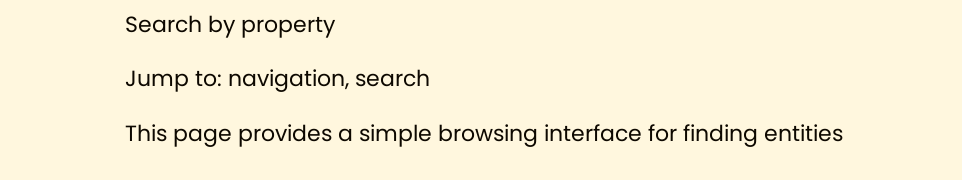Search by property

Jump to: navigation, search

This page provides a simple browsing interface for finding entities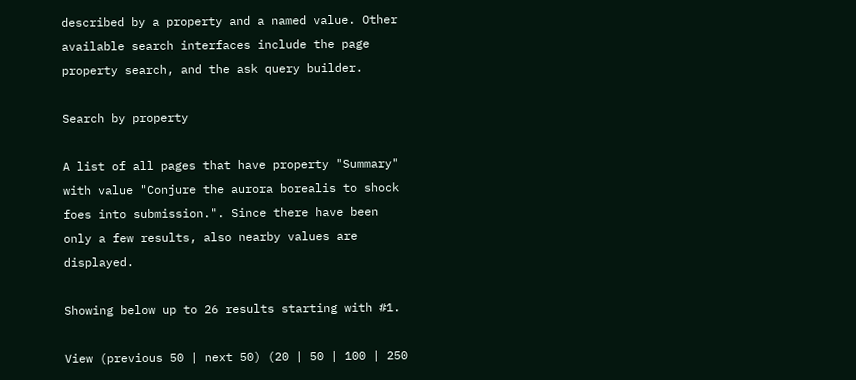described by a property and a named value. Other available search interfaces include the page property search, and the ask query builder.

Search by property

A list of all pages that have property "Summary" with value "Conjure the aurora borealis to shock foes into submission.". Since there have been only a few results, also nearby values are displayed.

Showing below up to 26 results starting with #1.

View (previous 50 | next 50) (20 | 50 | 100 | 250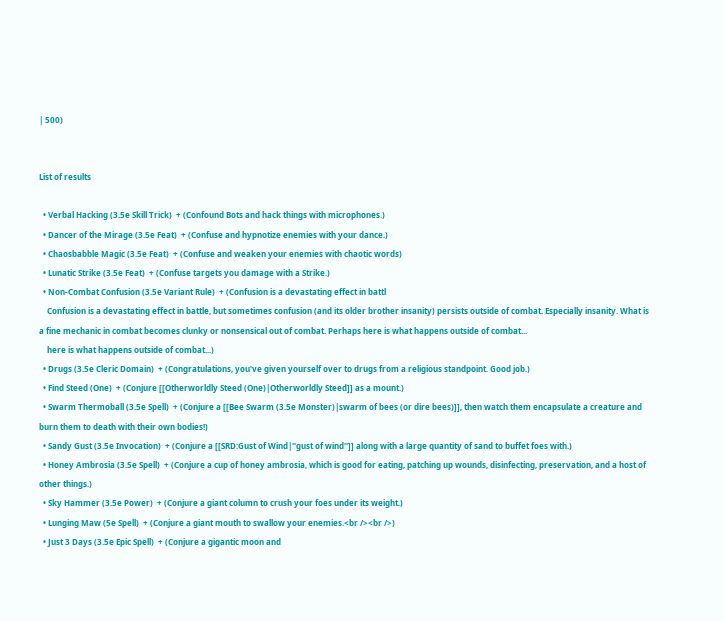| 500)


List of results

  • Verbal Hacking (3.5e Skill Trick)  + (Confound Bots and hack things with microphones.)
  • Dancer of the Mirage (3.5e Feat)  + (Confuse and hypnotize enemies with your dance.)
  • Chaosbabble Magic (3.5e Feat)  + (Confuse and weaken your enemies with chaotic words)
  • Lunatic Strike (3.5e Feat)  + (Confuse targets you damage with a Strike.)
  • Non-Combat Confusion (3.5e Variant Rule)  + (Confusion is a devastating effect in battl
    Confusion is a devastating effect in battle, but sometimes confusion (and its older brother insanity) persists outside of combat. Especially insanity. What is a fine mechanic in combat becomes clunky or nonsensical out of combat. Perhaps here is what happens outside of combat...
    here is what happens outside of combat...)
  • Drugs (3.5e Cleric Domain)  + (Congratulations, you've given yourself over to drugs from a religious standpoint. Good job.)
  • Find Steed (One)  + (Conjure [[Otherworldly Steed (One)|Otherworldly Steed]] as a mount.)
  • Swarm Thermoball (3.5e Spell)  + (Conjure a [[Bee Swarm (3.5e Monster)|swarm of bees (or dire bees)]], then watch them encapsulate a creature and burn them to death with their own bodies!)
  • Sandy Gust (3.5e Invocation)  + (Conjure a [[SRD:Gust of Wind|''gust of wind'']] along with a large quantity of sand to buffet foes with.)
  • Honey Ambrosia (3.5e Spell)  + (Conjure a cup of honey ambrosia, which is good for eating, patching up wounds, disinfecting, preservation, and a host of other things.)
  • Sky Hammer (3.5e Power)  + (Conjure a giant column to crush your foes under its weight.)
  • Lunging Maw (5e Spell)  + (Conjure a giant mouth to swallow your enemies.<br /><br />)
  • Just 3 Days (3.5e Epic Spell)  + (Conjure a gigantic moon and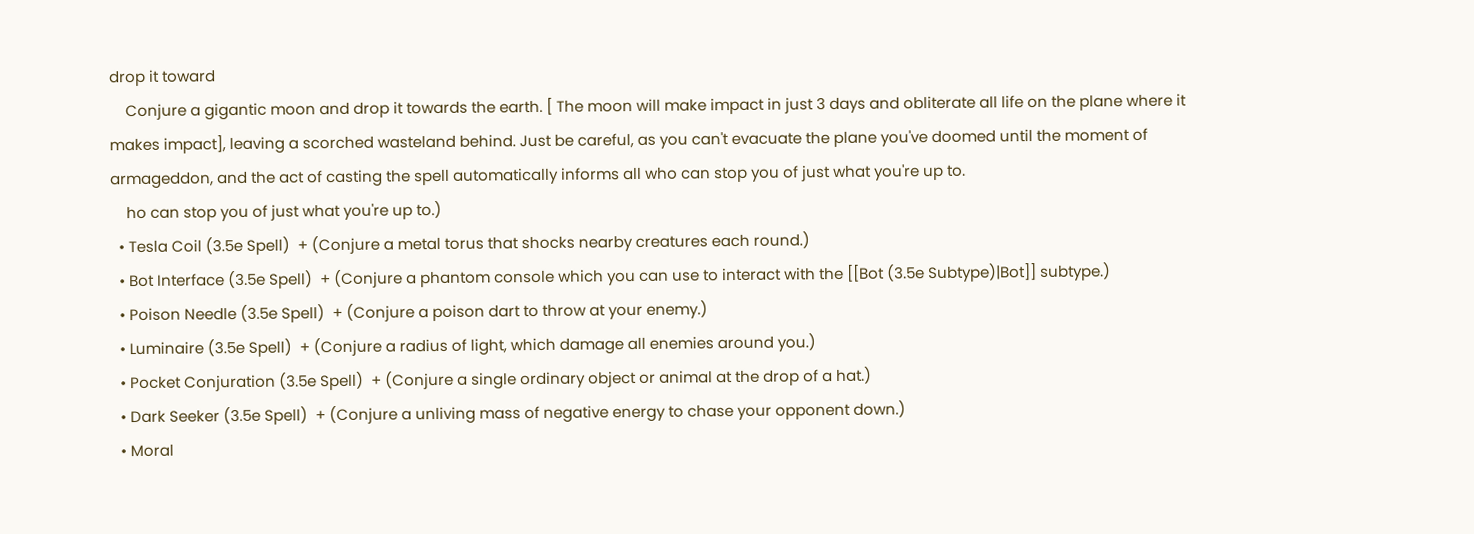drop it toward
    Conjure a gigantic moon and drop it towards the earth. [ The moon will make impact in just 3 days and obliterate all life on the plane where it makes impact], leaving a scorched wasteland behind. Just be careful, as you can't evacuate the plane you've doomed until the moment of armageddon, and the act of casting the spell automatically informs all who can stop you of just what you're up to.
    ho can stop you of just what you're up to.)
  • Tesla Coil (3.5e Spell)  + (Conjure a metal torus that shocks nearby creatures each round.)
  • Bot Interface (3.5e Spell)  + (Conjure a phantom console which you can use to interact with the [[Bot (3.5e Subtype)|Bot]] subtype.)
  • Poison Needle (3.5e Spell)  + (Conjure a poison dart to throw at your enemy.)
  • Luminaire (3.5e Spell)  + (Conjure a radius of light, which damage all enemies around you.)
  • Pocket Conjuration (3.5e Spell)  + (Conjure a single ordinary object or animal at the drop of a hat.)
  • Dark Seeker (3.5e Spell)  + (Conjure a unliving mass of negative energy to chase your opponent down.)
  • Moral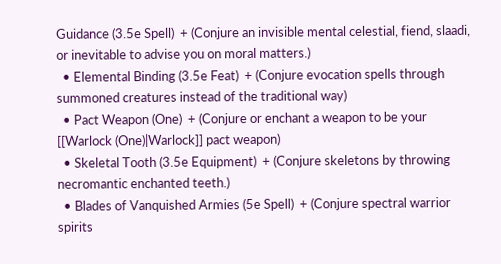Guidance (3.5e Spell)  + (Conjure an invisible mental celestial, fiend, slaadi, or inevitable to advise you on moral matters.)
  • Elemental Binding (3.5e Feat)  + (Conjure evocation spells through summoned creatures instead of the traditional way)
  • Pact Weapon (One)  + (Conjure or enchant a weapon to be your [[Warlock (One)|Warlock]] pact weapon)
  • Skeletal Tooth (3.5e Equipment)  + (Conjure skeletons by throwing necromantic enchanted teeth.)
  • Blades of Vanquished Armies (5e Spell)  + (Conjure spectral warrior spirits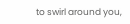to swirl around you,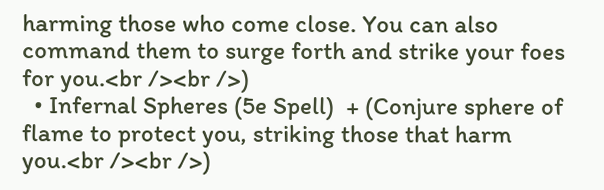harming those who come close. You can also command them to surge forth and strike your foes for you.<br /><br />)
  • Infernal Spheres (5e Spell)  + (Conjure sphere of flame to protect you, striking those that harm you.<br /><br />)